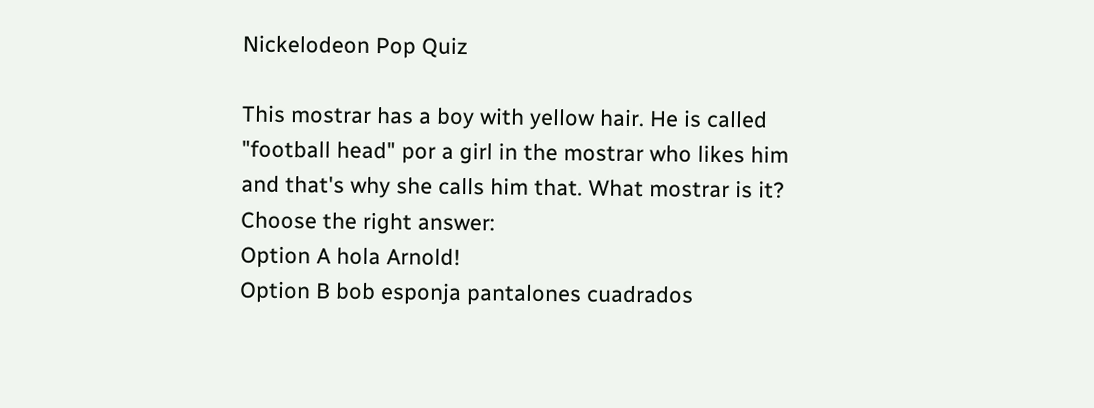Nickelodeon Pop Quiz

This mostrar has a boy with yellow hair. He is called "football head" por a girl in the mostrar who likes him and that's why she calls him that. What mostrar is it?
Choose the right answer:
Option A hola Arnold!
Option B bob esponja pantalones cuadrados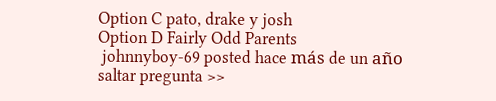Option C pato, drake y josh
Option D Fairly Odd Parents
 johnnyboy-69 posted hace más de un año
saltar pregunta >>